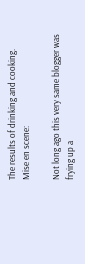The results of drinking and cooking.
Mise en scene:

Not long ago this very same blogger was frying up a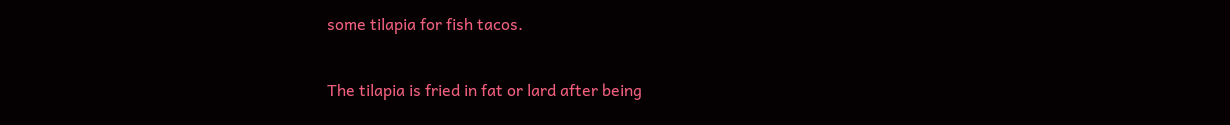some tilapia for fish tacos.

The tilapia is fried in fat or lard after being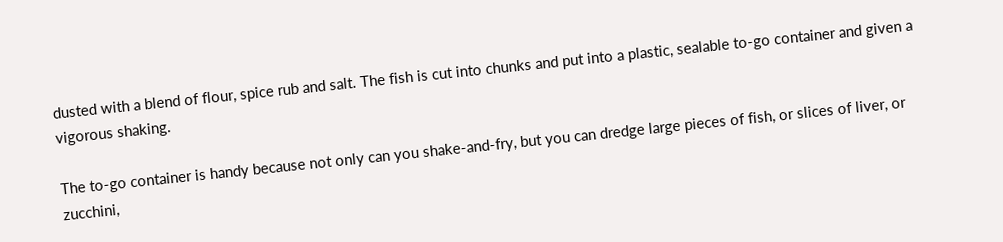dusted with a blend of flour, spice rub and salt. The fish is cut into chunks and put into a plastic, sealable to-go container and given a vigorous shaking.

The to-go container is handy because not only can you shake-and-fry, but you can dredge large pieces of fish, or slices of liver, or zucchini,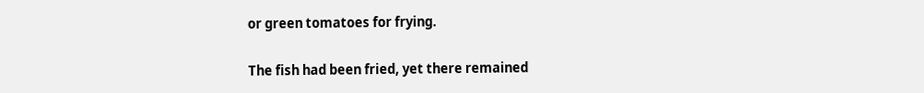or green tomatoes for frying.

The fish had been fried, yet there remained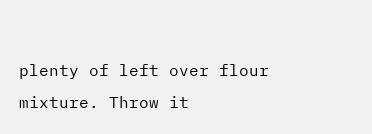plenty of left over flour mixture. Throw it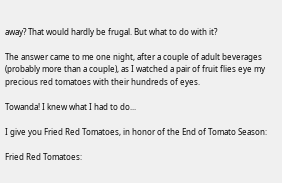away? That would hardly be frugal. But what to do with it?

The answer came to me one night, after a couple of adult beverages (probably more than a couple), as I watched a pair of fruit flies eye my precious red tomatoes with their hundreds of eyes.

Towanda! I knew what I had to do...

I give you Fried Red Tomatoes, in honor of the End of Tomato Season:

Fried Red Tomatoes: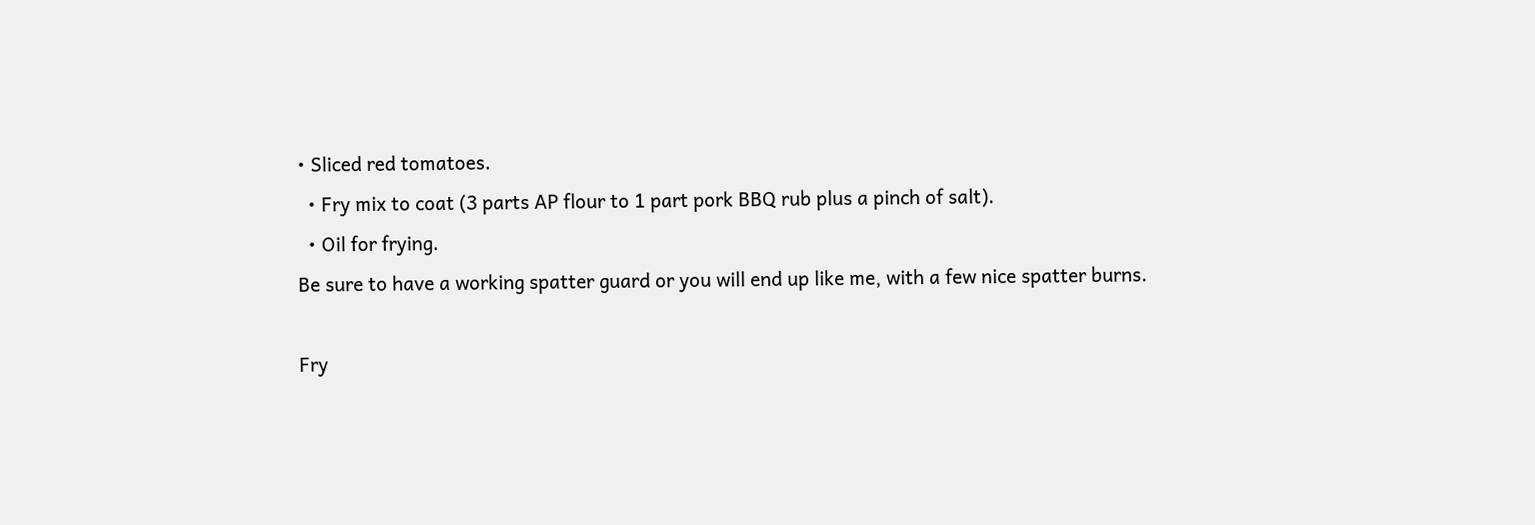• Sliced red tomatoes.
  • Fry mix to coat (3 parts AP flour to 1 part pork BBQ rub plus a pinch of salt).
  • Oil for frying.
Be sure to have a working spatter guard or you will end up like me, with a few nice spatter burns.

Fry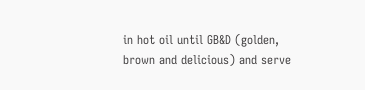in hot oil until GB&D (golden, brown and delicious) and serve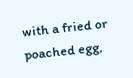with a fried or poached egg,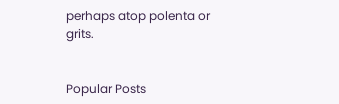perhaps atop polenta or grits.


Popular Posts